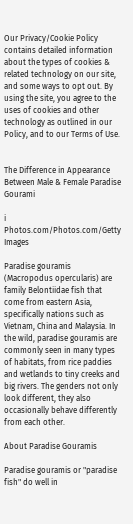Our Privacy/Cookie Policy contains detailed information about the types of cookies & related technology on our site, and some ways to opt out. By using the site, you agree to the uses of cookies and other technology as outlined in our Policy, and to our Terms of Use.


The Difference in Appearance Between Male & Female Paradise Gourami

i Photos.com/Photos.com/Getty Images

Paradise gouramis (Macropodus opercularis) are family Belontiidae fish that come from eastern Asia, specifically nations such as Vietnam, China and Malaysia. In the wild, paradise gouramis are commonly seen in many types of habitats, from rice paddies and wetlands to tiny creeks and big rivers. The genders not only look different, they also occasionally behave differently from each other.

About Paradise Gouramis

Paradise gouramis or "paradise fish" do well in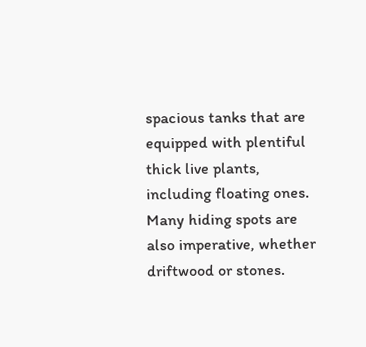spacious tanks that are equipped with plentiful thick live plants, including floating ones. Many hiding spots are also imperative, whether driftwood or stones.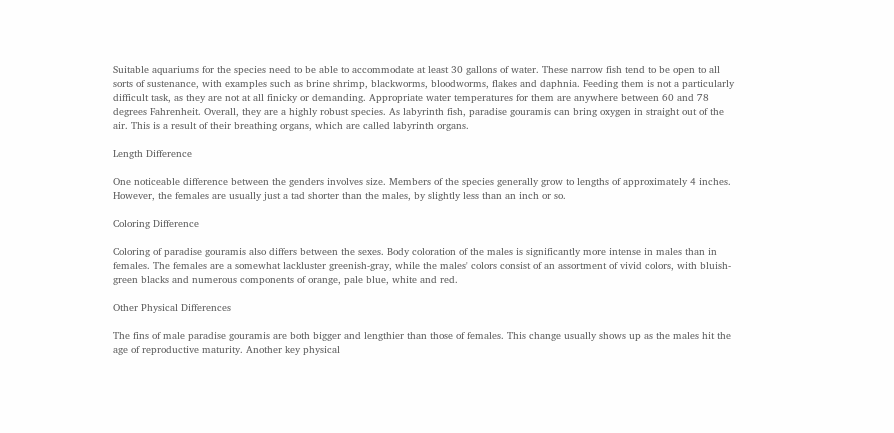Suitable aquariums for the species need to be able to accommodate at least 30 gallons of water. These narrow fish tend to be open to all sorts of sustenance, with examples such as brine shrimp, blackworms, bloodworms, flakes and daphnia. Feeding them is not a particularly difficult task, as they are not at all finicky or demanding. Appropriate water temperatures for them are anywhere between 60 and 78 degrees Fahrenheit. Overall, they are a highly robust species. As labyrinth fish, paradise gouramis can bring oxygen in straight out of the air. This is a result of their breathing organs, which are called labyrinth organs.

Length Difference

One noticeable difference between the genders involves size. Members of the species generally grow to lengths of approximately 4 inches. However, the females are usually just a tad shorter than the males, by slightly less than an inch or so.

Coloring Difference

Coloring of paradise gouramis also differs between the sexes. Body coloration of the males is significantly more intense in males than in females. The females are a somewhat lackluster greenish-gray, while the males' colors consist of an assortment of vivid colors, with bluish-green blacks and numerous components of orange, pale blue, white and red.

Other Physical Differences

The fins of male paradise gouramis are both bigger and lengthier than those of females. This change usually shows up as the males hit the age of reproductive maturity. Another key physical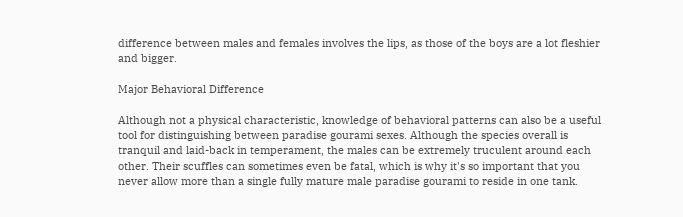difference between males and females involves the lips, as those of the boys are a lot fleshier and bigger.

Major Behavioral Difference

Although not a physical characteristic, knowledge of behavioral patterns can also be a useful tool for distinguishing between paradise gourami sexes. Although the species overall is tranquil and laid-back in temperament, the males can be extremely truculent around each other. Their scuffles can sometimes even be fatal, which is why it's so important that you never allow more than a single fully mature male paradise gourami to reside in one tank.